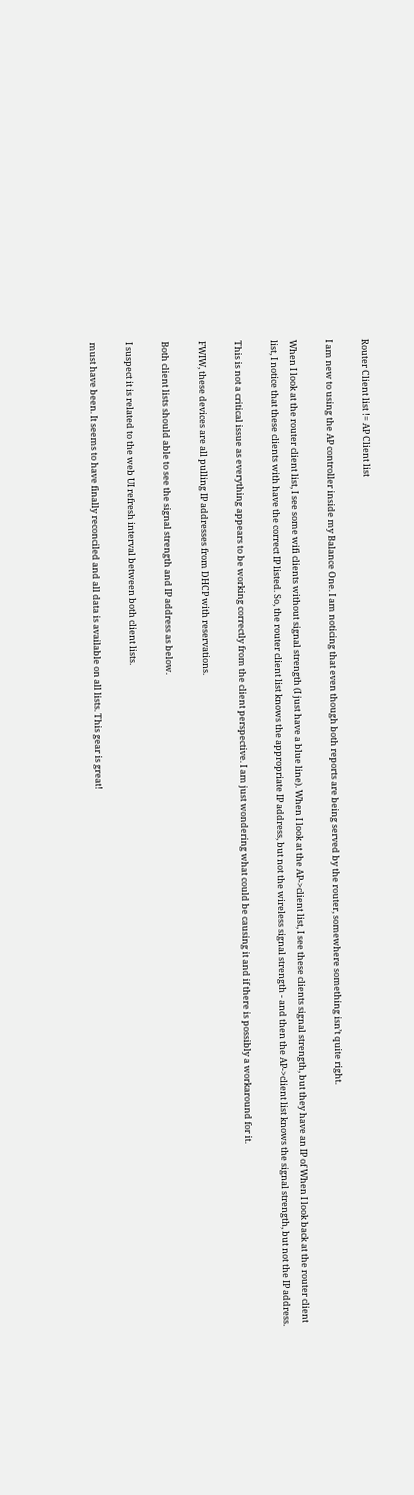Router Client list != AP Client list

I am new to using the AP controller inside my Balance One. I am noticing that even though both reports are being served by the router, somewhere something isn’t quite right.

When I look at the router client list, I see some wifi clients without signal strength (I just have a blue line). When I look at the AP->client list, I see these clients signal strength, but they have an IP of When I look back at the router client list, I notice that these clients with have the correct IP listed. So, the router client list knows the appropriate IP address, but not the wireless signal strength - and then the AP->client list knows the signal strength, but not the IP address.

This is not a critical issue as everything appears to be working correctly from the client perspective. I am just wondering what could be causing it and if there is possibly a workaround for it.

FWIW, these devices are all pulling IP addresses from DHCP with reservations.

Both client lists should able to see the signal strength and IP address as below.

I suspect it is related to the web UI refresh interval between both client lists.

must have been. It seems to have finally reconciled and all data is available on all lists. This gear is great!